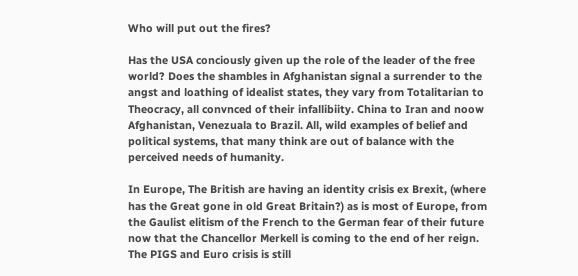Who will put out the fires?

Has the USA conciously given up the role of the leader of the free world? Does the shambles in Afghanistan signal a surrender to the angst and loathing of idealist states, they vary from Totalitarian to Theocracy, all convnced of their infallibiity. China to Iran and noow Afghanistan, Venezuala to Brazil. All, wild examples of belief and political systems, that many think are out of balance with the perceived needs of humanity.

In Europe, The British are having an identity crisis ex Brexit, (where has the Great gone in old Great Britain?) as is most of Europe, from the Gaulist elitism of the French to the German fear of their future now that the Chancellor Merkell is coming to the end of her reign. The PIGS and Euro crisis is still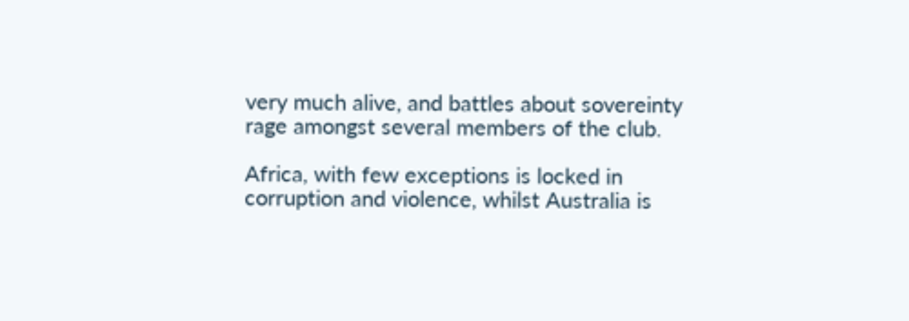very much alive, and battles about sovereinty rage amongst several members of the club.

Africa, with few exceptions is locked in corruption and violence, whilst Australia is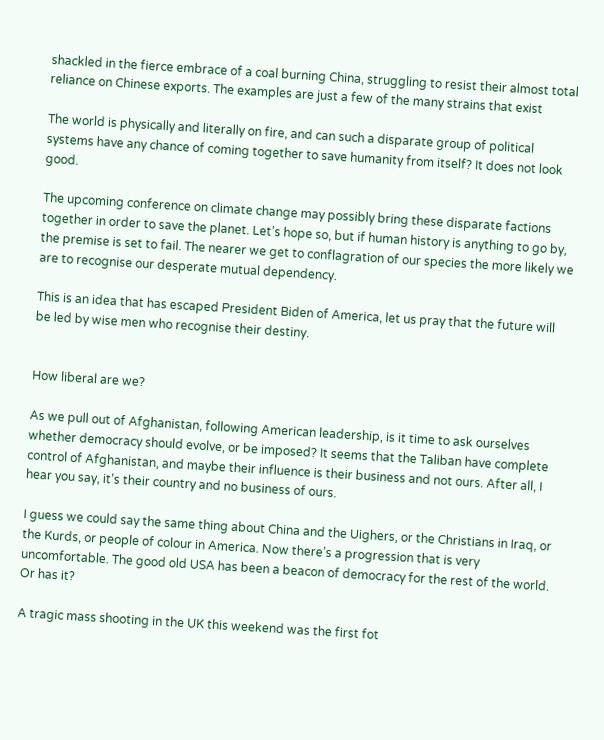shackled in the fierce embrace of a coal burning China, struggling to resist their almost total reliance on Chinese exports. The examples are just a few of the many strains that exist

The world is physically and literally on fire, and can such a disparate group of political systems have any chance of coming together to save humanity from itself? It does not look good.

The upcoming conference on climate change may possibly bring these disparate factions together in order to save the planet. Let’s hope so, but if human history is anything to go by, the premise is set to fail. The nearer we get to conflagration of our species the more likely we are to recognise our desperate mutual dependency.

This is an idea that has escaped President Biden of America, let us pray that the future will be led by wise men who recognise their destiny.


How liberal are we?

As we pull out of Afghanistan, following American leadership, is it time to ask ourselves whether democracy should evolve, or be imposed? It seems that the Taliban have complete control of Afghanistan, and maybe their influence is their business and not ours. After all, I hear you say, it’s their country and no business of ours.

I guess we could say the same thing about China and the Uighers, or the Christians in Iraq, or the Kurds, or people of colour in America. Now there’s a progression that is very uncomfortable. The good old USA has been a beacon of democracy for the rest of the world. Or has it?

A tragic mass shooting in the UK this weekend was the first fot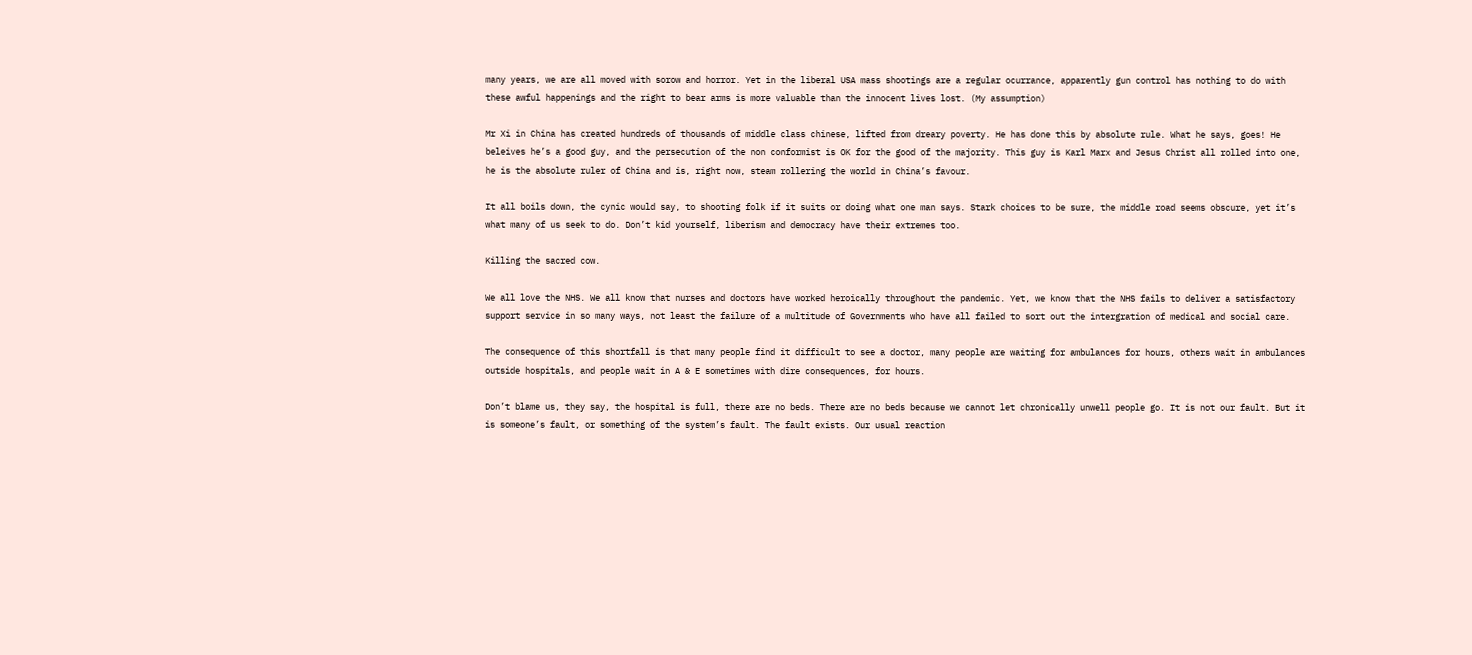many years, we are all moved with sorow and horror. Yet in the liberal USA mass shootings are a regular ocurrance, apparently gun control has nothing to do with these awful happenings and the right to bear arms is more valuable than the innocent lives lost. (My assumption)

Mr Xi in China has created hundreds of thousands of middle class chinese, lifted from dreary poverty. He has done this by absolute rule. What he says, goes! He beleives he’s a good guy, and the persecution of the non conformist is OK for the good of the majority. This guy is Karl Marx and Jesus Christ all rolled into one, he is the absolute ruler of China and is, right now, steam rollering the world in China’s favour.

It all boils down, the cynic would say, to shooting folk if it suits or doing what one man says. Stark choices to be sure, the middle road seems obscure, yet it’s what many of us seek to do. Don’t kid yourself, liberism and democracy have their extremes too.

Killing the sacred cow.

We all love the NHS. We all know that nurses and doctors have worked heroically throughout the pandemic. Yet, we know that the NHS fails to deliver a satisfactory support service in so many ways, not least the failure of a multitude of Governments who have all failed to sort out the intergration of medical and social care.

The consequence of this shortfall is that many people find it difficult to see a doctor, many people are waiting for ambulances for hours, others wait in ambulances outside hospitals, and people wait in A & E sometimes with dire consequences, for hours.

Don’t blame us, they say, the hospital is full, there are no beds. There are no beds because we cannot let chronically unwell people go. It is not our fault. But it is someone’s fault, or something of the system’s fault. The fault exists. Our usual reaction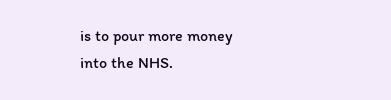is to pour more money into the NHS.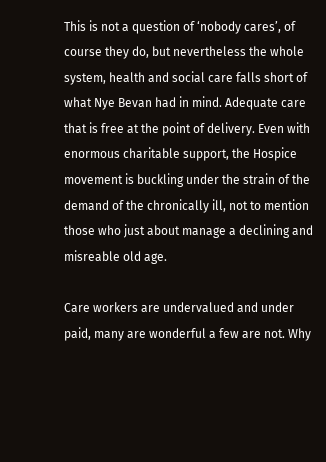This is not a question of ‘nobody cares’, of course they do, but nevertheless the whole system, health and social care falls short of what Nye Bevan had in mind. Adequate care that is free at the point of delivery. Even with enormous charitable support, the Hospice movement is buckling under the strain of the demand of the chronically ill, not to mention those who just about manage a declining and misreable old age.

Care workers are undervalued and under paid, many are wonderful a few are not. Why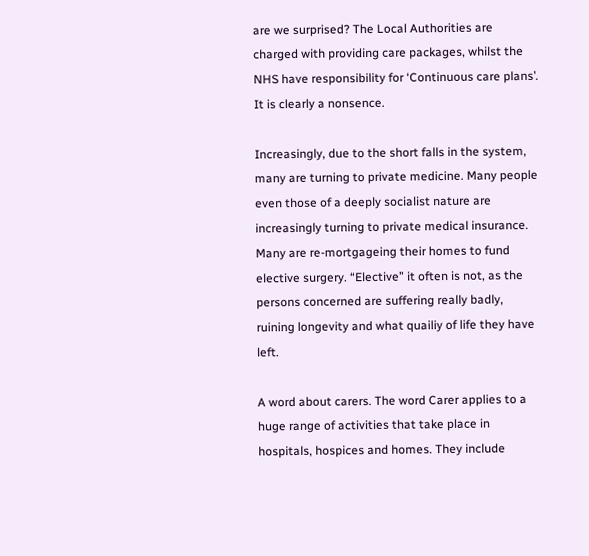are we surprised? The Local Authorities are charged with providing care packages, whilst the NHS have responsibility for ‘Continuous care plans’. It is clearly a nonsence.

Increasingly, due to the short falls in the system, many are turning to private medicine. Many people even those of a deeply socialist nature are increasingly turning to private medical insurance. Many are re-mortgageing their homes to fund elective surgery. “Elective” it often is not, as the persons concerned are suffering really badly, ruining longevity and what quailiy of life they have left.

A word about carers. The word Carer applies to a huge range of activities that take place in hospitals, hospices and homes. They include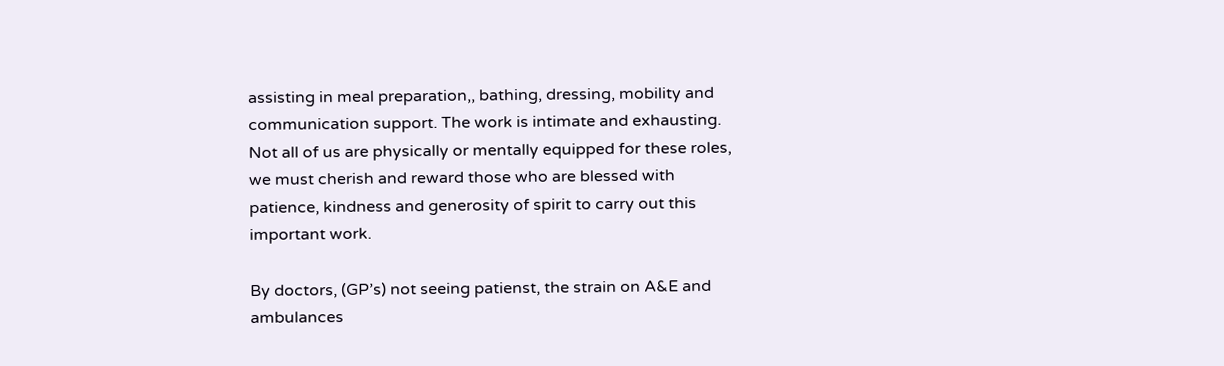assisting in meal preparation,, bathing, dressing, mobility and communication support. The work is intimate and exhausting. Not all of us are physically or mentally equipped for these roles, we must cherish and reward those who are blessed with patience, kindness and generosity of spirit to carry out this important work.

By doctors, (GP’s) not seeing patienst, the strain on A&E and ambulances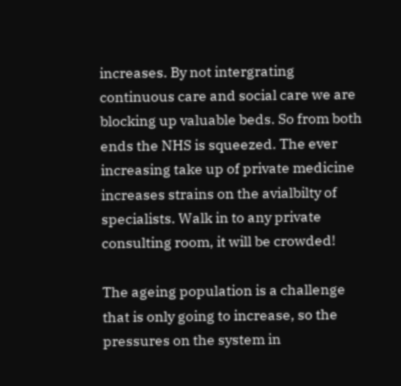increases. By not intergrating continuous care and social care we are blocking up valuable beds. So from both ends the NHS is squeezed. The ever increasing take up of private medicine increases strains on the avialbilty of specialists. Walk in to any private consulting room, it will be crowded!

The ageing population is a challenge that is only going to increase, so the pressures on the system in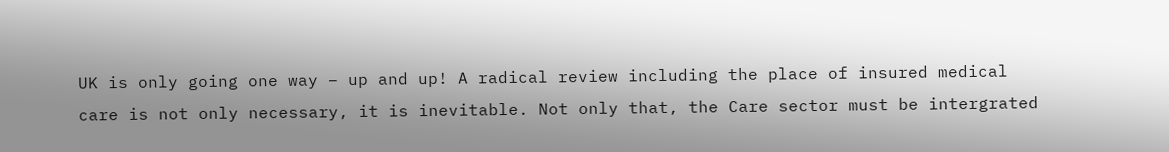UK is only going one way – up and up! A radical review including the place of insured medical care is not only necessary, it is inevitable. Not only that, the Care sector must be intergrated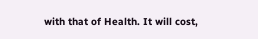with that of Health. It will cost,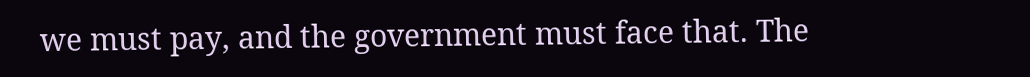we must pay, and the government must face that. The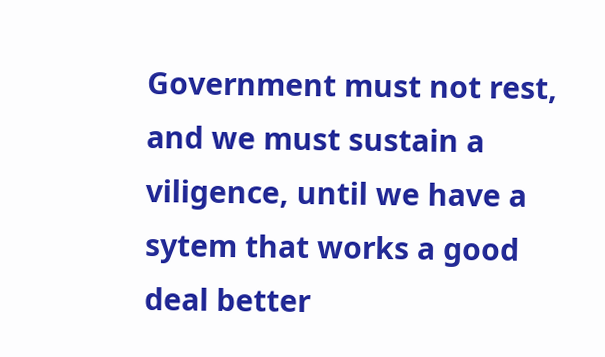Government must not rest, and we must sustain a viligence, until we have a sytem that works a good deal better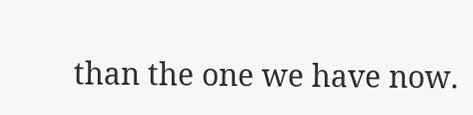than the one we have now.